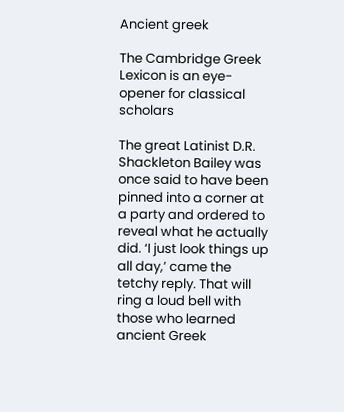Ancient greek

The Cambridge Greek Lexicon is an eye-opener for classical scholars

The great Latinist D.R. Shackleton Bailey was once said to have been pinned into a corner at a party and ordered to reveal what he actually did. ‘I just look things up all day,’ came the tetchy reply. That will ring a loud bell with those who learned ancient Greek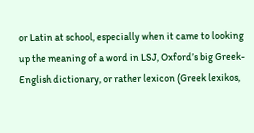or Latin at school, especially when it came to looking up the meaning of a word in LSJ, Oxford’s big Greek-English dictionary, or rather lexicon (Greek lexikos,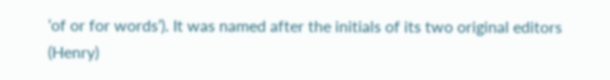‘of or for words’). It was named after the initials of its two original editors (Henry)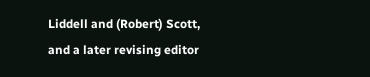Liddell and (Robert) Scott, and a later revising editor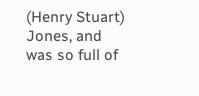(Henry Stuart) Jones, and was so full of